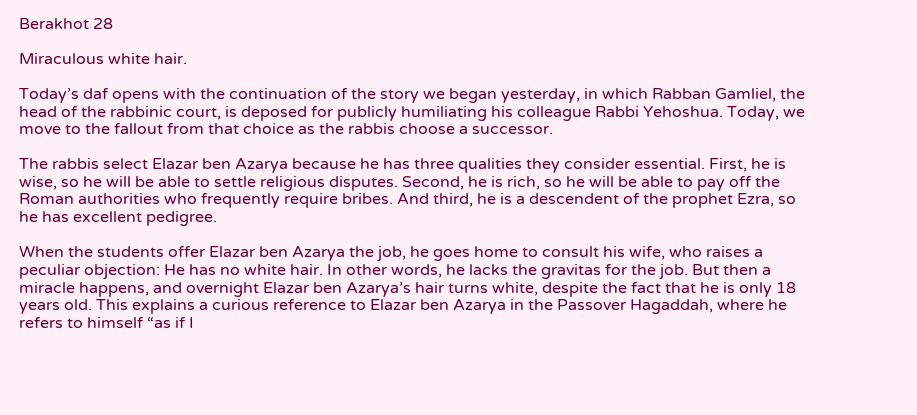Berakhot 28

Miraculous white hair.

Today’s daf opens with the continuation of the story we began yesterday, in which Rabban Gamliel, the head of the rabbinic court, is deposed for publicly humiliating his colleague Rabbi Yehoshua. Today, we move to the fallout from that choice as the rabbis choose a successor.

The rabbis select Elazar ben Azarya because he has three qualities they consider essential. First, he is wise, so he will be able to settle religious disputes. Second, he is rich, so he will be able to pay off the Roman authorities who frequently require bribes. And third, he is a descendent of the prophet Ezra, so he has excellent pedigree.

When the students offer Elazar ben Azarya the job, he goes home to consult his wife, who raises a peculiar objection: He has no white hair. In other words, he lacks the gravitas for the job. But then a miracle happens, and overnight Elazar ben Azarya’s hair turns white, despite the fact that he is only 18 years old. This explains a curious reference to Elazar ben Azarya in the Passover Hagaddah, where he refers to himself “as if I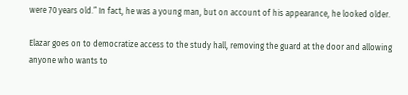were 70 years old.” In fact, he was a young man, but on account of his appearance, he looked older.

Elazar goes on to democratize access to the study hall, removing the guard at the door and allowing anyone who wants to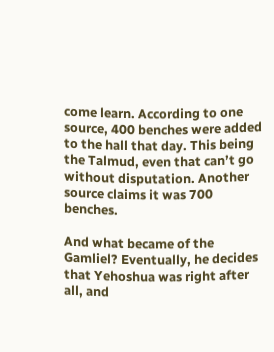come learn. According to one source, 400 benches were added to the hall that day. This being the Talmud, even that can’t go without disputation. Another source claims it was 700 benches.

And what became of the Gamliel? Eventually, he decides that Yehoshua was right after all, and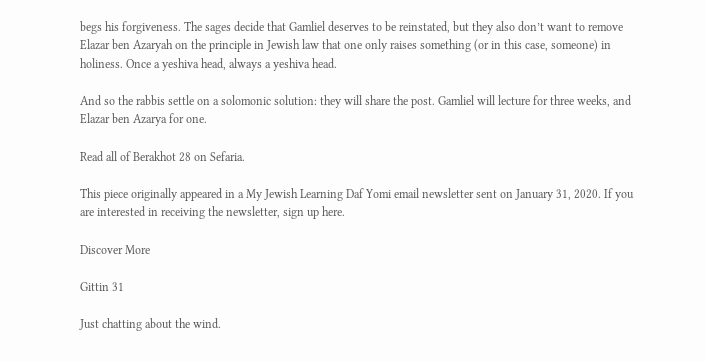begs his forgiveness. The sages decide that Gamliel deserves to be reinstated, but they also don’t want to remove Elazar ben Azaryah on the principle in Jewish law that one only raises something (or in this case, someone) in holiness. Once a yeshiva head, always a yeshiva head.

And so the rabbis settle on a solomonic solution: they will share the post. Gamliel will lecture for three weeks, and Elazar ben Azarya for one.

Read all of Berakhot 28 on Sefaria.

This piece originally appeared in a My Jewish Learning Daf Yomi email newsletter sent on January 31, 2020. If you are interested in receiving the newsletter, sign up here.

Discover More

Gittin 31

Just chatting about the wind.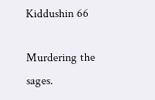Kiddushin 66

Murdering the sages.